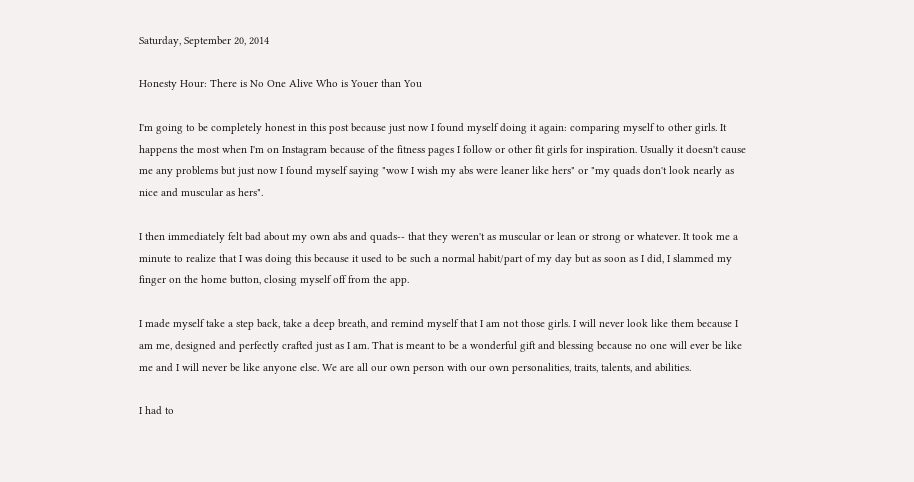Saturday, September 20, 2014

Honesty Hour: There is No One Alive Who is Youer than You

I'm going to be completely honest in this post because just now I found myself doing it again: comparing myself to other girls. It happens the most when I'm on Instagram because of the fitness pages I follow or other fit girls for inspiration. Usually it doesn't cause me any problems but just now I found myself saying "wow I wish my abs were leaner like hers" or "my quads don't look nearly as nice and muscular as hers".

I then immediately felt bad about my own abs and quads-- that they weren't as muscular or lean or strong or whatever. It took me a minute to realize that I was doing this because it used to be such a normal habit/part of my day but as soon as I did, I slammed my finger on the home button, closing myself off from the app.

I made myself take a step back, take a deep breath, and remind myself that I am not those girls. I will never look like them because I am me, designed and perfectly crafted just as I am. That is meant to be a wonderful gift and blessing because no one will ever be like me and I will never be like anyone else. We are all our own person with our own personalities, traits, talents, and abilities.

I had to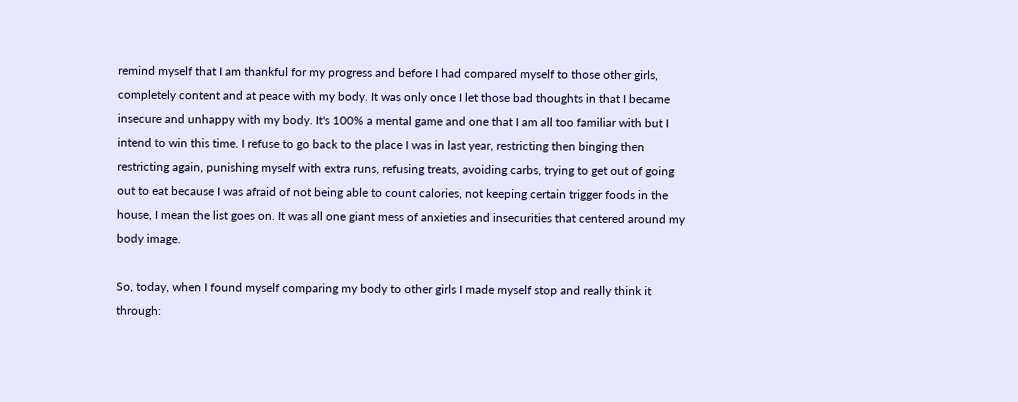remind myself that I am thankful for my progress and before I had compared myself to those other girls, completely content and at peace with my body. It was only once I let those bad thoughts in that I became insecure and unhappy with my body. It's 100% a mental game and one that I am all too familiar with but I intend to win this time. I refuse to go back to the place I was in last year, restricting then binging then restricting again, punishing myself with extra runs, refusing treats, avoiding carbs, trying to get out of going out to eat because I was afraid of not being able to count calories, not keeping certain trigger foods in the house, I mean the list goes on. It was all one giant mess of anxieties and insecurities that centered around my body image.

So, today, when I found myself comparing my body to other girls I made myself stop and really think it through: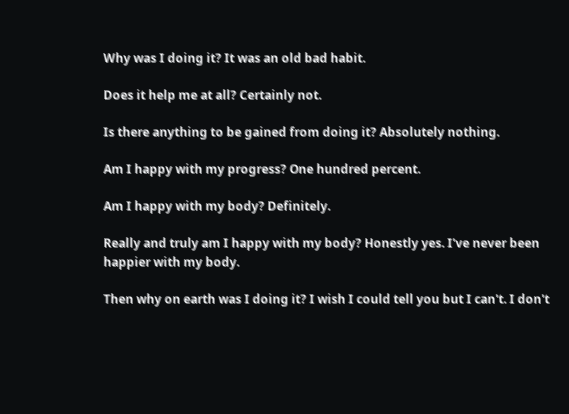Why was I doing it? It was an old bad habit.

Does it help me at all? Certainly not.

Is there anything to be gained from doing it? Absolutely nothing.

Am I happy with my progress? One hundred percent.

Am I happy with my body? Definitely.

Really and truly am I happy with my body? Honestly yes. I've never been happier with my body.

Then why on earth was I doing it? I wish I could tell you but I can't. I don't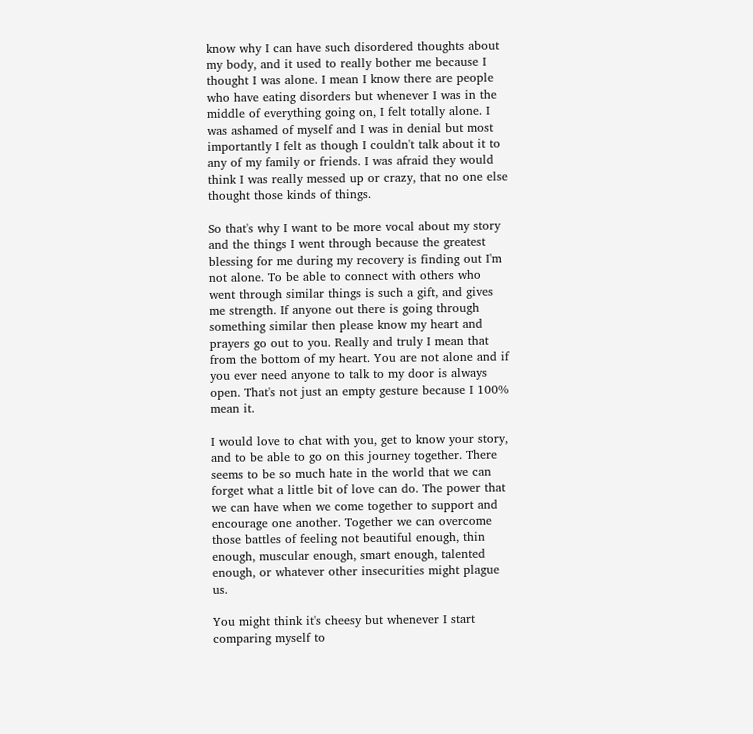know why I can have such disordered thoughts about my body, and it used to really bother me because I thought I was alone. I mean I know there are people who have eating disorders but whenever I was in the middle of everything going on, I felt totally alone. I was ashamed of myself and I was in denial but most importantly I felt as though I couldn't talk about it to any of my family or friends. I was afraid they would think I was really messed up or crazy, that no one else thought those kinds of things.

So that's why I want to be more vocal about my story and the things I went through because the greatest blessing for me during my recovery is finding out I'm not alone. To be able to connect with others who went through similar things is such a gift, and gives me strength. If anyone out there is going through something similar then please know my heart and prayers go out to you. Really and truly I mean that from the bottom of my heart. You are not alone and if you ever need anyone to talk to my door is always open. That's not just an empty gesture because I 100% mean it.

I would love to chat with you, get to know your story, and to be able to go on this journey together. There seems to be so much hate in the world that we can forget what a little bit of love can do. The power that we can have when we come together to support and encourage one another. Together we can overcome those battles of feeling not beautiful enough, thin enough, muscular enough, smart enough, talented enough, or whatever other insecurities might plague us.

You might think it's cheesy but whenever I start comparing myself to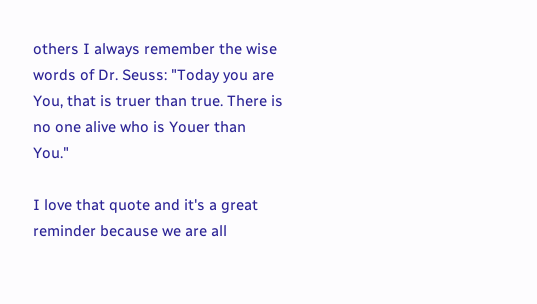others I always remember the wise words of Dr. Seuss: "Today you are You, that is truer than true. There is no one alive who is Youer than You."

I love that quote and it's a great reminder because we are all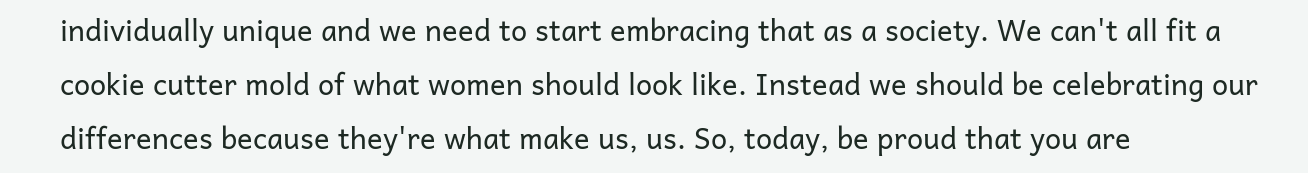individually unique and we need to start embracing that as a society. We can't all fit a cookie cutter mold of what women should look like. Instead we should be celebrating our differences because they're what make us, us. So, today, be proud that you are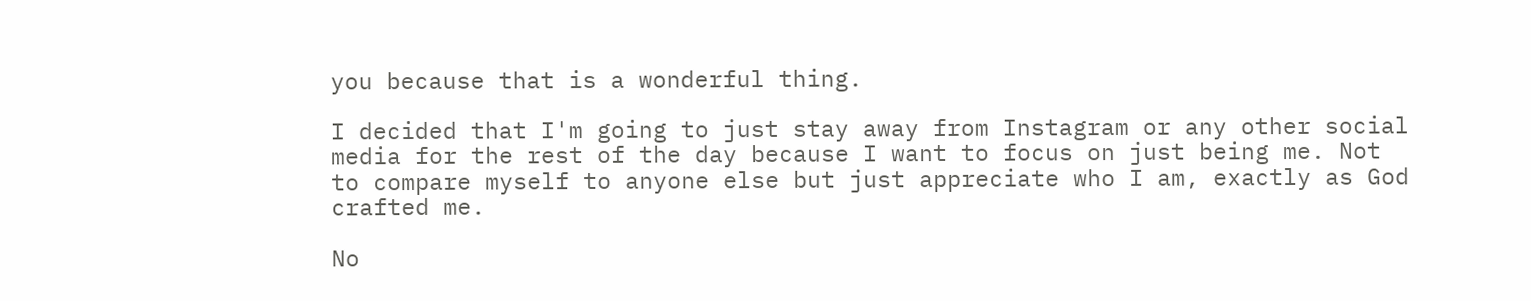you because that is a wonderful thing.

I decided that I'm going to just stay away from Instagram or any other social media for the rest of the day because I want to focus on just being me. Not to compare myself to anyone else but just appreciate who I am, exactly as God crafted me.

No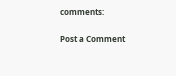comments:

Post a Comment